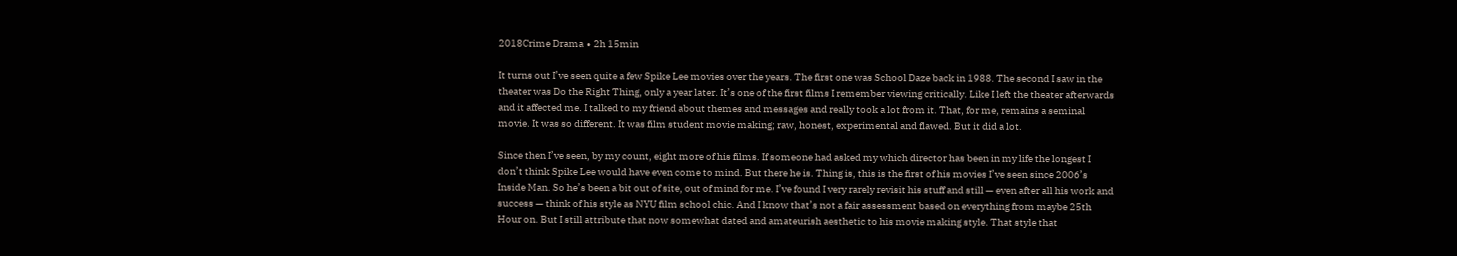2018Crime Drama ∙ 2h 15min

It turns out I’ve seen quite a few Spike Lee movies over the years. The first one was School Daze back in 1988. The second I saw in the theater was Do the Right Thing, only a year later. It’s one of the first films I remember viewing critically. Like I left the theater afterwards and it affected me. I talked to my friend about themes and messages and really took a lot from it. That, for me, remains a seminal movie. It was so different. It was film student movie making; raw, honest, experimental and flawed. But it did a lot.

Since then I’ve seen, by my count, eight more of his films. If someone had asked my which director has been in my life the longest I don’t think Spike Lee would have even come to mind. But there he is. Thing is, this is the first of his movies I’ve seen since 2006’s Inside Man. So he’s been a bit out of site, out of mind for me. I’ve found I very rarely revisit his stuff and still — even after all his work and success — think of his style as NYU film school chic. And I know that’s not a fair assessment based on everything from maybe 25th Hour on. But I still attribute that now somewhat dated and amateurish aesthetic to his movie making style. That style that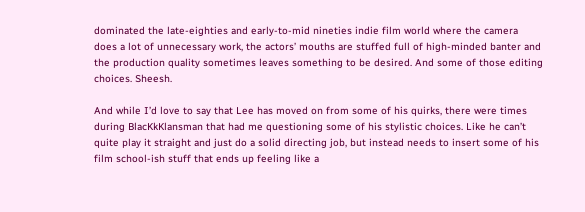dominated the late-eighties and early-to-mid nineties indie film world where the camera does a lot of unnecessary work, the actors’ mouths are stuffed full of high-minded banter and the production quality sometimes leaves something to be desired. And some of those editing choices. Sheesh.

And while I’d love to say that Lee has moved on from some of his quirks, there were times during BlacKkKlansman that had me questioning some of his stylistic choices. Like he can’t quite play it straight and just do a solid directing job, but instead needs to insert some of his film school-ish stuff that ends up feeling like a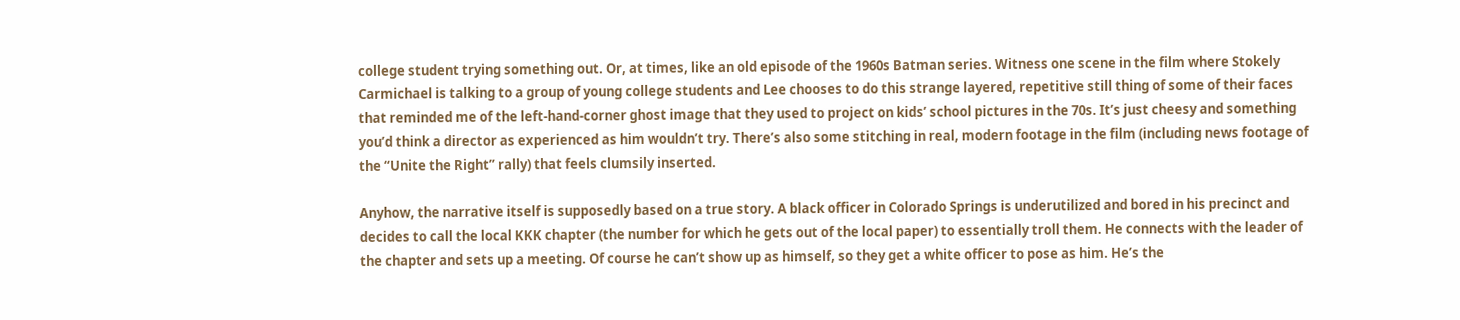college student trying something out. Or, at times, like an old episode of the 1960s Batman series. Witness one scene in the film where Stokely Carmichael is talking to a group of young college students and Lee chooses to do this strange layered, repetitive still thing of some of their faces that reminded me of the left-hand-corner ghost image that they used to project on kids’ school pictures in the 70s. It’s just cheesy and something you’d think a director as experienced as him wouldn’t try. There’s also some stitching in real, modern footage in the film (including news footage of the “Unite the Right” rally) that feels clumsily inserted.

Anyhow, the narrative itself is supposedly based on a true story. A black officer in Colorado Springs is underutilized and bored in his precinct and decides to call the local KKK chapter (the number for which he gets out of the local paper) to essentially troll them. He connects with the leader of the chapter and sets up a meeting. Of course he can’t show up as himself, so they get a white officer to pose as him. He’s the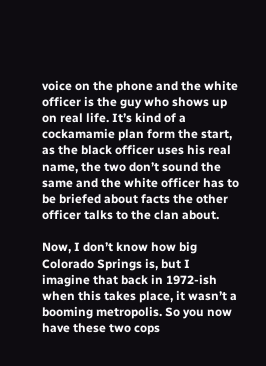voice on the phone and the white officer is the guy who shows up on real life. It’s kind of a cockamamie plan form the start, as the black officer uses his real name, the two don’t sound the same and the white officer has to be briefed about facts the other officer talks to the clan about.

Now, I don’t know how big Colorado Springs is, but I imagine that back in 1972-ish when this takes place, it wasn’t a booming metropolis. So you now have these two cops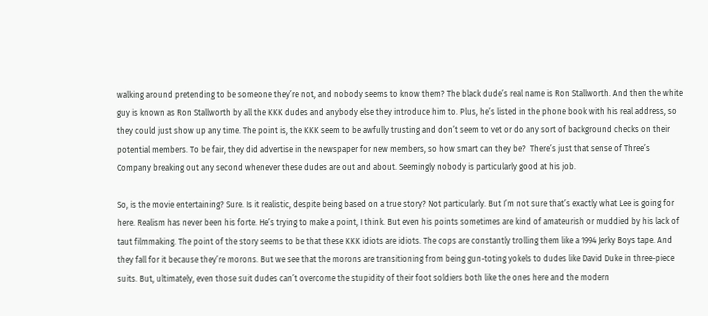walking around pretending to be someone they’re not, and nobody seems to know them? The black dude’s real name is Ron Stallworth. And then the white guy is known as Ron Stallworth by all the KKK dudes and anybody else they introduce him to. Plus, he’s listed in the phone book with his real address, so they could just show up any time. The point is, the KKK seem to be awfully trusting and don’t seem to vet or do any sort of background checks on their potential members. To be fair, they did advertise in the newspaper for new members, so how smart can they be?  There’s just that sense of Three’s Company breaking out any second whenever these dudes are out and about. Seemingly nobody is particularly good at his job.

So, is the movie entertaining? Sure. Is it realistic, despite being based on a true story? Not particularly. But I’m not sure that’s exactly what Lee is going for here. Realism has never been his forte. He’s trying to make a point, I think. But even his points sometimes are kind of amateurish or muddied by his lack of taut filmmaking. The point of the story seems to be that these KKK idiots are idiots. The cops are constantly trolling them like a 1994 Jerky Boys tape. And they fall for it because they’re morons. But we see that the morons are transitioning from being gun-toting yokels to dudes like David Duke in three-piece suits. But, ultimately, even those suit dudes can’t overcome the stupidity of their foot soldiers both like the ones here and the modern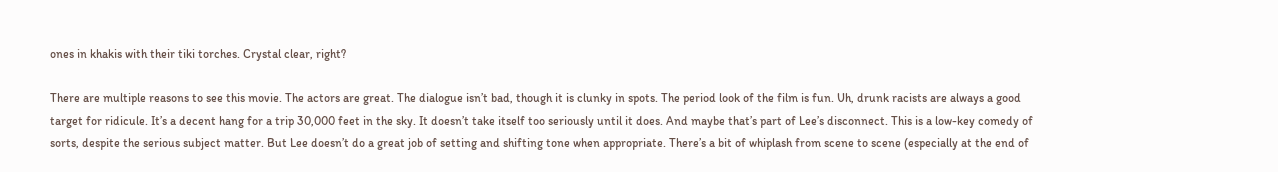ones in khakis with their tiki torches. Crystal clear, right?

There are multiple reasons to see this movie. The actors are great. The dialogue isn’t bad, though it is clunky in spots. The period look of the film is fun. Uh, drunk racists are always a good target for ridicule. It’s a decent hang for a trip 30,000 feet in the sky. It doesn’t take itself too seriously until it does. And maybe that’s part of Lee’s disconnect. This is a low-key comedy of sorts, despite the serious subject matter. But Lee doesn’t do a great job of setting and shifting tone when appropriate. There’s a bit of whiplash from scene to scene (especially at the end of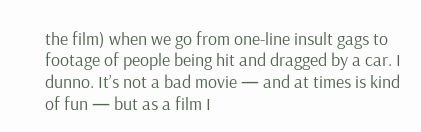the film) when we go from one-line insult gags to footage of people being hit and dragged by a car. I dunno. It’s not a bad movie — and at times is kind of fun — but as a film I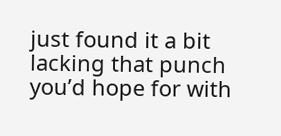just found it a bit lacking that punch you’d hope for with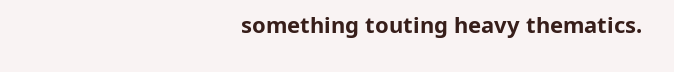something touting heavy thematics.